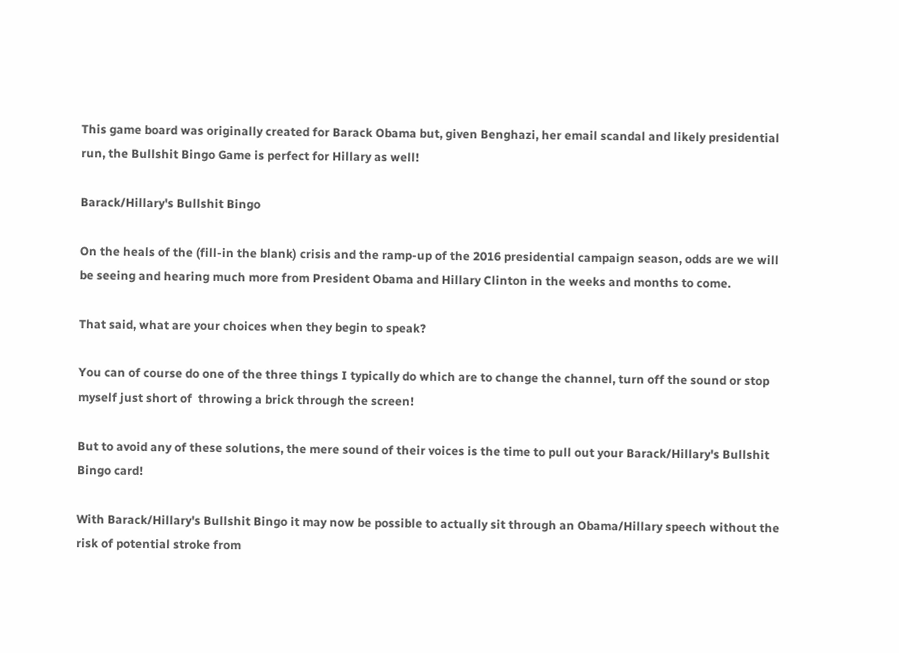This game board was originally created for Barack Obama but, given Benghazi, her email scandal and likely presidential run, the Bullshit Bingo Game is perfect for Hillary as well!

Barack/Hillary's Bullshit Bingo

On the heals of the (fill-in the blank) crisis and the ramp-up of the 2016 presidential campaign season, odds are we will be seeing and hearing much more from President Obama and Hillary Clinton in the weeks and months to come.

That said, what are your choices when they begin to speak?

You can of course do one of the three things I typically do which are to change the channel, turn off the sound or stop myself just short of  throwing a brick through the screen!

But to avoid any of these solutions, the mere sound of their voices is the time to pull out your Barack/Hillary's Bullshit Bingo card!

With Barack/Hillary's Bullshit Bingo it may now be possible to actually sit through an Obama/Hillary speech without the risk of potential stroke from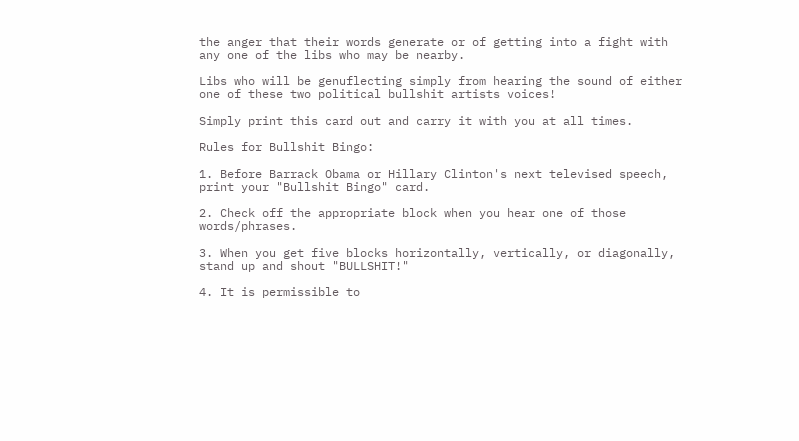the anger that their words generate or of getting into a fight with any one of the libs who may be nearby.

Libs who will be genuflecting simply from hearing the sound of either one of these two political bullshit artists voices!

Simply print this card out and carry it with you at all times.

Rules for Bullshit Bingo:

1. Before Barrack Obama or Hillary Clinton's next televised speech, print your "Bullshit Bingo" card.

2. Check off the appropriate block when you hear one of those words/phrases.

3. When you get five blocks horizontally, vertically, or diagonally, stand up and shout "BULLSHIT!"

4. It is permissible to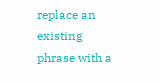replace an existing phrase with a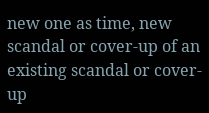new one as time, new scandal or cover-up of an existing scandal or cover-up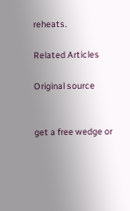reheats.

Related Articles

Original source


get a free wedge or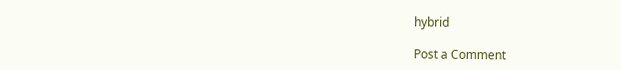hybrid

Post a Comment